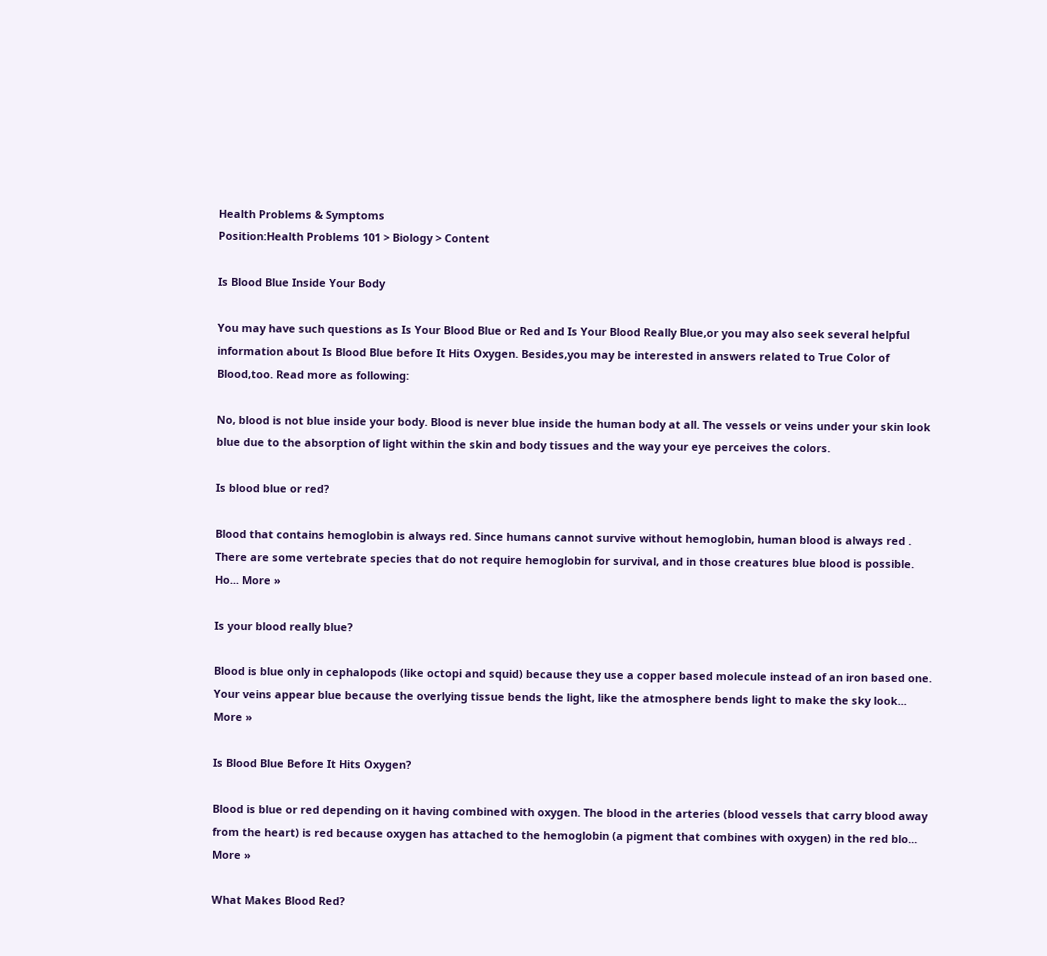Health Problems & Symptoms
Position:Health Problems 101 > Biology > Content

Is Blood Blue Inside Your Body

You may have such questions as Is Your Blood Blue or Red and Is Your Blood Really Blue,or you may also seek several helpful information about Is Blood Blue before It Hits Oxygen. Besides,you may be interested in answers related to True Color of Blood,too. Read more as following:

No, blood is not blue inside your body. Blood is never blue inside the human body at all. The vessels or veins under your skin look blue due to the absorption of light within the skin and body tissues and the way your eye perceives the colors.

Is blood blue or red?

Blood that contains hemoglobin is always red. Since humans cannot survive without hemoglobin, human blood is always red . There are some vertebrate species that do not require hemoglobin for survival, and in those creatures blue blood is possible. Ho... More »

Is your blood really blue?

Blood is blue only in cephalopods (like octopi and squid) because they use a copper based molecule instead of an iron based one. Your veins appear blue because the overlying tissue bends the light, like the atmosphere bends light to make the sky look... More »

Is Blood Blue Before It Hits Oxygen?

Blood is blue or red depending on it having combined with oxygen. The blood in the arteries (blood vessels that carry blood away from the heart) is red because oxygen has attached to the hemoglobin (a pigment that combines with oxygen) in the red blo... More »

What Makes Blood Red?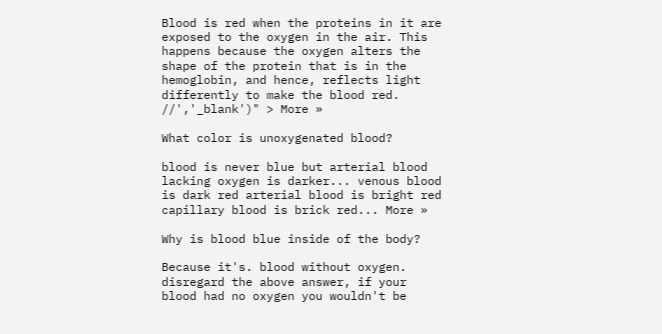Blood is red when the proteins in it are exposed to the oxygen in the air. This happens because the oxygen alters the shape of the protein that is in the hemoglobin, and hence, reflects light differently to make the blood red. //','_blank')" > More »

What color is unoxygenated blood?

blood is never blue but arterial blood lacking oxygen is darker... venous blood is dark red arterial blood is bright red capillary blood is brick red... More »

Why is blood blue inside of the body?

Because it's. blood without oxygen. disregard the above answer, if your blood had no oxygen you wouldn't be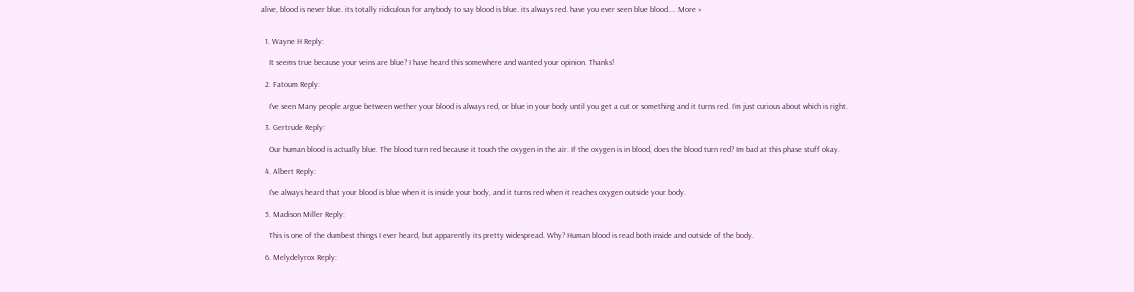alive, blood is never blue. its totally ridiculous for anybody to say blood is blue. its always red. have you ever seen blue blood.... More »


  1. Wayne H Reply:

    It seems true because your veins are blue? I have heard this somewhere and wanted your opinion. Thanks!

  2. Fatoum Reply:

    I’ve seen Many people argue between wether your blood is always red, or blue in your body until you get a cut or something and it turns red. I’m just curious about which is right.

  3. Gertrude Reply:

    Our human blood is actually blue. The blood turn red because it touch the oxygen in the air. If the oxygen is in blood, does the blood turn red? Im bad at this phase stuff okay.

  4. Albert Reply:

    I’ve always heard that your blood is blue when it is inside your body, and it turns red when it reaches oxygen outside your body.

  5. Madison Miller Reply:

    This is one of the dumbest things I ever heard, but apparently its pretty widespread. Why? Human blood is read both inside and outside of the body.

  6. Melydelyrox Reply: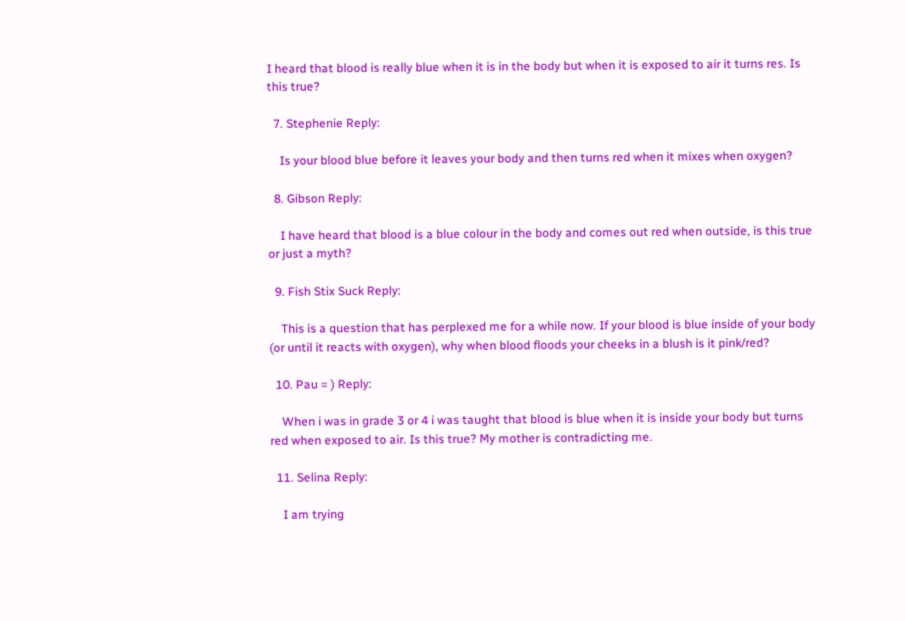I heard that blood is really blue when it is in the body but when it is exposed to air it turns res. Is this true?

  7. Stephenie Reply:

    Is your blood blue before it leaves your body and then turns red when it mixes when oxygen?

  8. Gibson Reply:

    I have heard that blood is a blue colour in the body and comes out red when outside, is this true or just a myth?

  9. Fish Stix Suck Reply:

    This is a question that has perplexed me for a while now. If your blood is blue inside of your body (or until it reacts with oxygen), why when blood floods your cheeks in a blush is it pink/red?

  10. Pau = ) Reply:

    When i was in grade 3 or 4 i was taught that blood is blue when it is inside your body but turns red when exposed to air. Is this true? My mother is contradicting me.

  11. Selina Reply:

    I am trying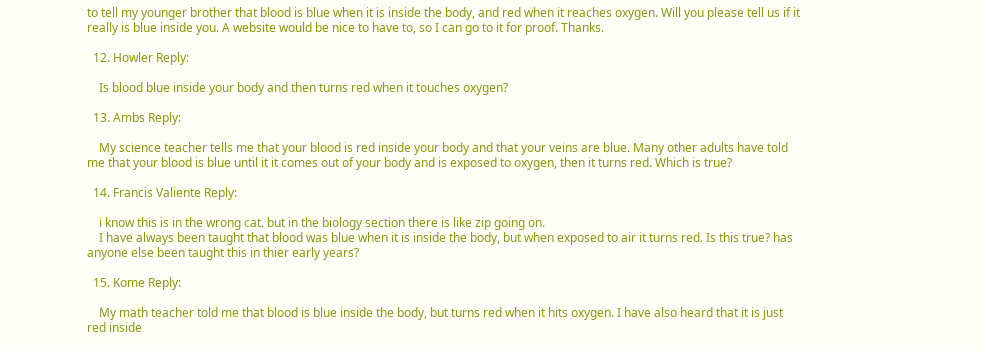to tell my younger brother that blood is blue when it is inside the body, and red when it reaches oxygen. Will you please tell us if it really is blue inside you. A website would be nice to have to, so I can go to it for proof. Thanks.

  12. Howler Reply:

    Is blood blue inside your body and then turns red when it touches oxygen?

  13. Ambs Reply:

    My science teacher tells me that your blood is red inside your body and that your veins are blue. Many other adults have told me that your blood is blue until it it comes out of your body and is exposed to oxygen, then it turns red. Which is true?

  14. Francis Valiente Reply:

    i know this is in the wrong cat. but in the biology section there is like zip going on.
    I have always been taught that blood was blue when it is inside the body, but when exposed to air it turns red. Is this true? has anyone else been taught this in thier early years?

  15. Kome Reply:

    My math teacher told me that blood is blue inside the body, but turns red when it hits oxygen. I have also heard that it is just red inside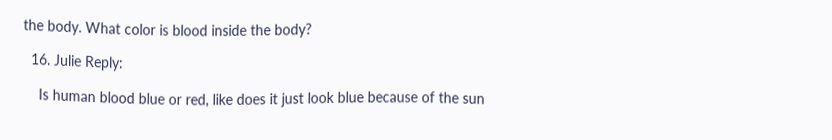the body. What color is blood inside the body?

  16. Julie Reply:

    Is human blood blue or red, like does it just look blue because of the sun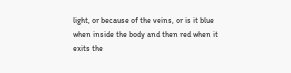light, or because of the veins, or is it blue when inside the body and then red when it exits the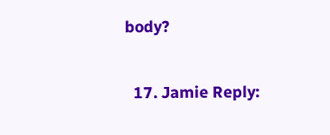body?

  17. Jamie Reply: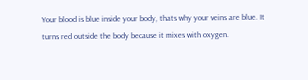Your blood is blue inside your body, thats why your veins are blue. It turns red outside the body because it mixes with oxygen.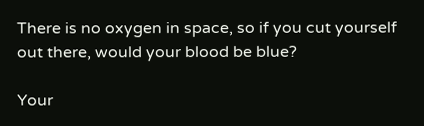There is no oxygen in space, so if you cut yourself out there, would your blood be blue?

Your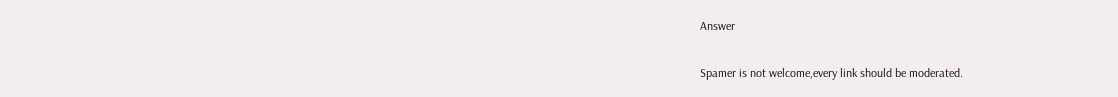Answer

Spamer is not welcome,every link should be moderated.